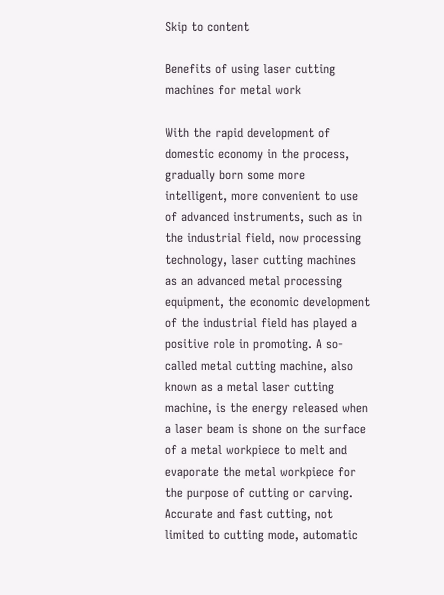Skip to content

Benefits of using laser cutting machines for metal work

With the rapid development of domestic economy in the process, gradually born some more intelligent, more convenient to use of advanced instruments, such as in the industrial field, now processing technology, laser cutting machines as an advanced metal processing equipment, the economic development of the industrial field has played a positive role in promoting. A so-called metal cutting machine, also known as a metal laser cutting machine, is the energy released when a laser beam is shone on the surface of a metal workpiece to melt and evaporate the metal workpiece for the purpose of cutting or carving. Accurate and fast cutting, not limited to cutting mode, automatic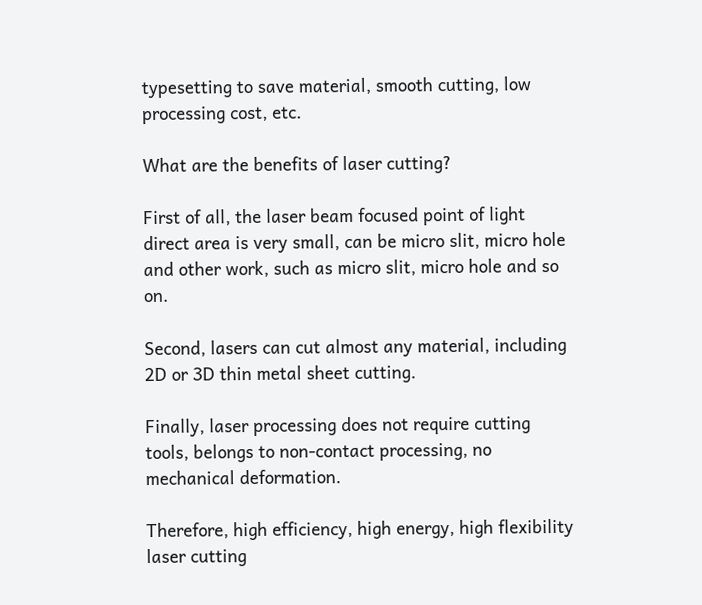typesetting to save material, smooth cutting, low processing cost, etc.

What are the benefits of laser cutting?

First of all, the laser beam focused point of light direct area is very small, can be micro slit, micro hole and other work, such as micro slit, micro hole and so on.

Second, lasers can cut almost any material, including 2D or 3D thin metal sheet cutting.

Finally, laser processing does not require cutting tools, belongs to non-contact processing, no mechanical deformation.

Therefore, high efficiency, high energy, high flexibility laser cutting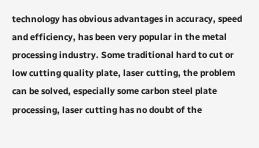technology has obvious advantages in accuracy, speed and efficiency, has been very popular in the metal processing industry. Some traditional hard to cut or low cutting quality plate, laser cutting, the problem can be solved, especially some carbon steel plate processing, laser cutting has no doubt of the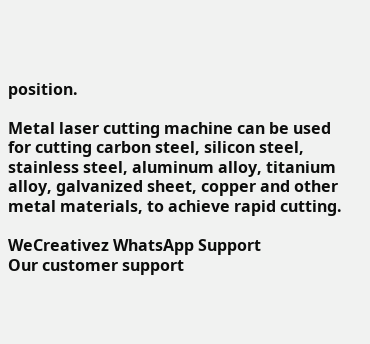position.

Metal laser cutting machine can be used for cutting carbon steel, silicon steel, stainless steel, aluminum alloy, titanium alloy, galvanized sheet, copper and other metal materials, to achieve rapid cutting.

WeCreativez WhatsApp Support
Our customer support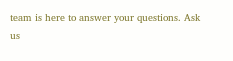team is here to answer your questions. Ask us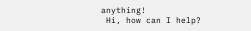anything!
 Hi, how can I help?